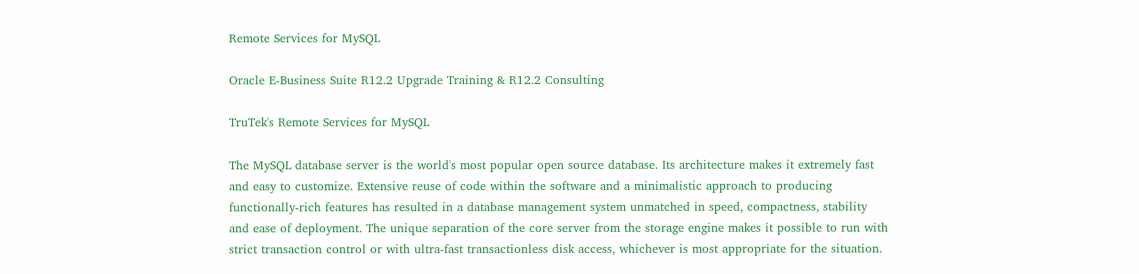Remote Services for MySQL

Oracle E-Business Suite R12.2 Upgrade Training & R12.2 Consulting

TruTek's Remote Services for MySQL

The MySQL database server is the world's most popular open source database. Its architecture makes it extremely fast and easy to customize. Extensive reuse of code within the software and a minimalistic approach to producing functionally-rich features has resulted in a database management system unmatched in speed, compactness, stability and ease of deployment. The unique separation of the core server from the storage engine makes it possible to run with strict transaction control or with ultra-fast transactionless disk access, whichever is most appropriate for the situation.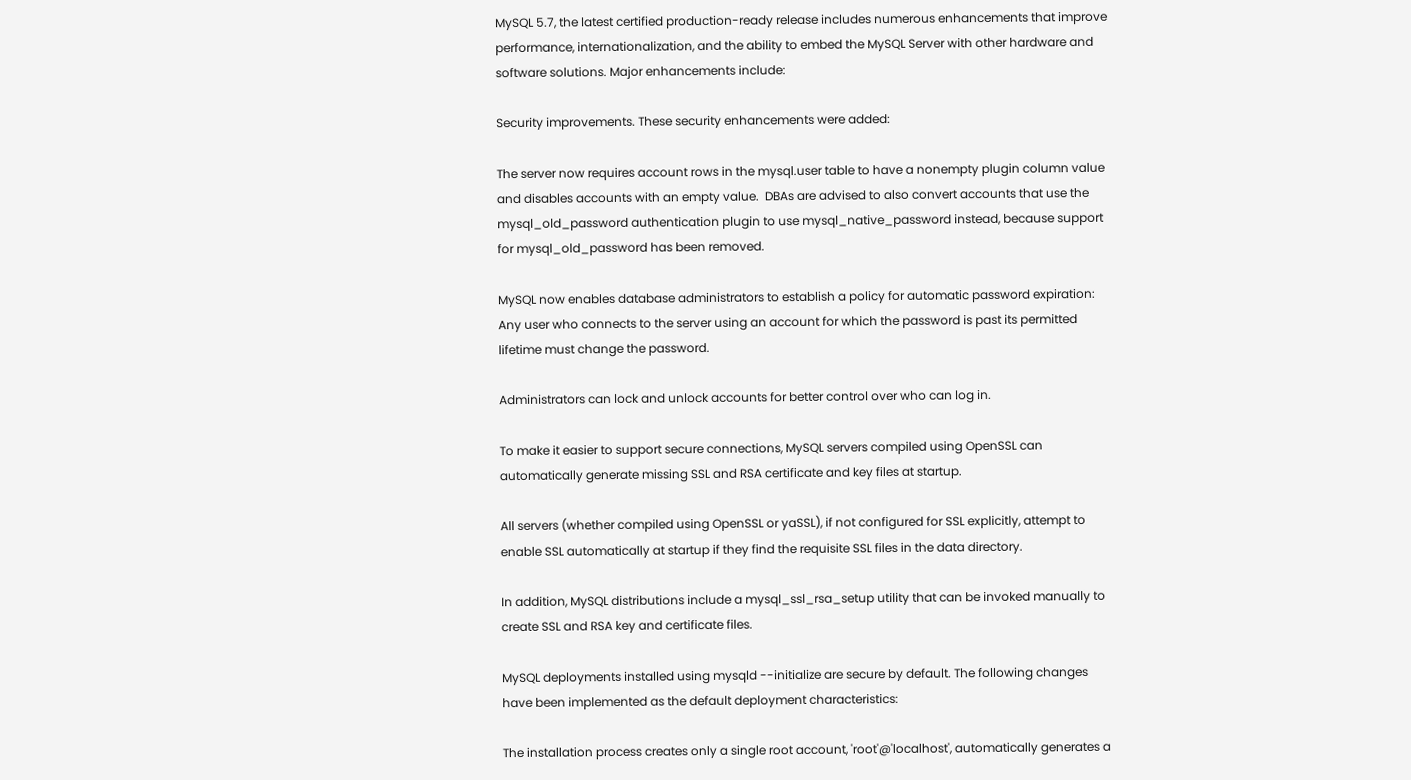MySQL 5.7, the latest certified production-ready release includes numerous enhancements that improve performance, internationalization, and the ability to embed the MySQL Server with other hardware and software solutions. Major enhancements include:

Security improvements. These security enhancements were added:

The server now requires account rows in the mysql.user table to have a nonempty plugin column value and disables accounts with an empty value.  DBAs are advised to also convert accounts that use the mysql_old_password authentication plugin to use mysql_native_password instead, because support for mysql_old_password has been removed.

MySQL now enables database administrators to establish a policy for automatic password expiration: Any user who connects to the server using an account for which the password is past its permitted lifetime must change the password.

Administrators can lock and unlock accounts for better control over who can log in.

To make it easier to support secure connections, MySQL servers compiled using OpenSSL can automatically generate missing SSL and RSA certificate and key files at startup.

All servers (whether compiled using OpenSSL or yaSSL), if not configured for SSL explicitly, attempt to enable SSL automatically at startup if they find the requisite SSL files in the data directory.

In addition, MySQL distributions include a mysql_ssl_rsa_setup utility that can be invoked manually to create SSL and RSA key and certificate files.

MySQL deployments installed using mysqld --initialize are secure by default. The following changes have been implemented as the default deployment characteristics:

The installation process creates only a single root account, 'root'@'localhost', automatically generates a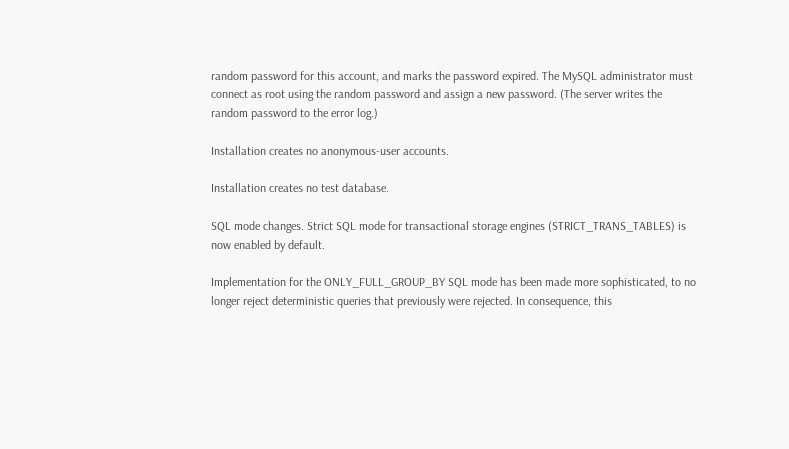random password for this account, and marks the password expired. The MySQL administrator must connect as root using the random password and assign a new password. (The server writes the random password to the error log.)

Installation creates no anonymous-user accounts.

Installation creates no test database.

SQL mode changes. Strict SQL mode for transactional storage engines (STRICT_TRANS_TABLES) is now enabled by default.

Implementation for the ONLY_FULL_GROUP_BY SQL mode has been made more sophisticated, to no longer reject deterministic queries that previously were rejected. In consequence, this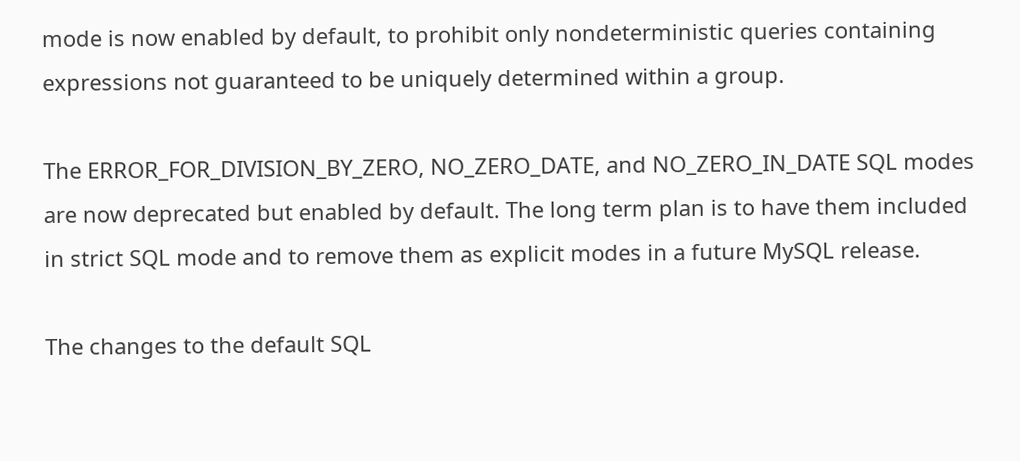mode is now enabled by default, to prohibit only nondeterministic queries containing expressions not guaranteed to be uniquely determined within a group.

The ERROR_FOR_DIVISION_BY_ZERO, NO_ZERO_DATE, and NO_ZERO_IN_DATE SQL modes are now deprecated but enabled by default. The long term plan is to have them included in strict SQL mode and to remove them as explicit modes in a future MySQL release.

The changes to the default SQL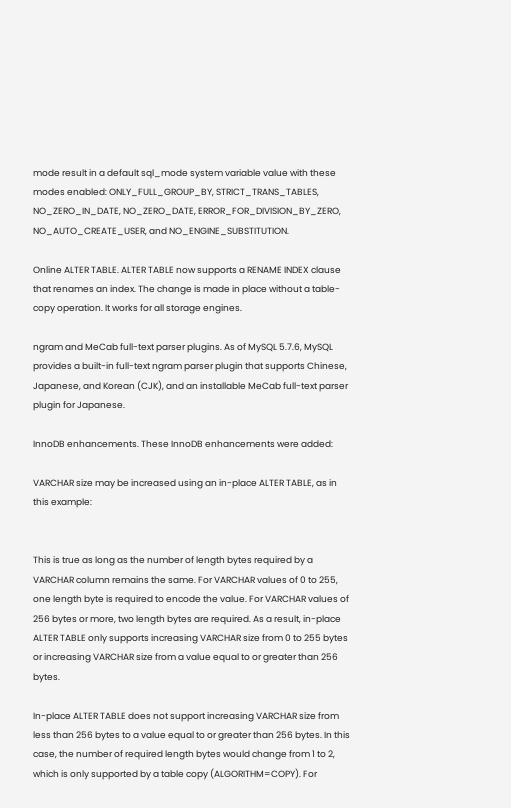mode result in a default sql_mode system variable value with these modes enabled: ONLY_FULL_GROUP_BY, STRICT_TRANS_TABLES, NO_ZERO_IN_DATE, NO_ZERO_DATE, ERROR_FOR_DIVISION_BY_ZERO, NO_AUTO_CREATE_USER, and NO_ENGINE_SUBSTITUTION.

Online ALTER TABLE. ALTER TABLE now supports a RENAME INDEX clause that renames an index. The change is made in place without a table-copy operation. It works for all storage engines.

ngram and MeCab full-text parser plugins. As of MySQL 5.7.6, MySQL provides a built-in full-text ngram parser plugin that supports Chinese, Japanese, and Korean (CJK), and an installable MeCab full-text parser plugin for Japanese.

InnoDB enhancements. These InnoDB enhancements were added:

VARCHAR size may be increased using an in-place ALTER TABLE, as in this example:


This is true as long as the number of length bytes required by a VARCHAR column remains the same. For VARCHAR values of 0 to 255, one length byte is required to encode the value. For VARCHAR values of 256 bytes or more, two length bytes are required. As a result, in-place ALTER TABLE only supports increasing VARCHAR size from 0 to 255 bytes or increasing VARCHAR size from a value equal to or greater than 256 bytes.

In-place ALTER TABLE does not support increasing VARCHAR size from less than 256 bytes to a value equal to or greater than 256 bytes. In this case, the number of required length bytes would change from 1 to 2, which is only supported by a table copy (ALGORITHM=COPY). For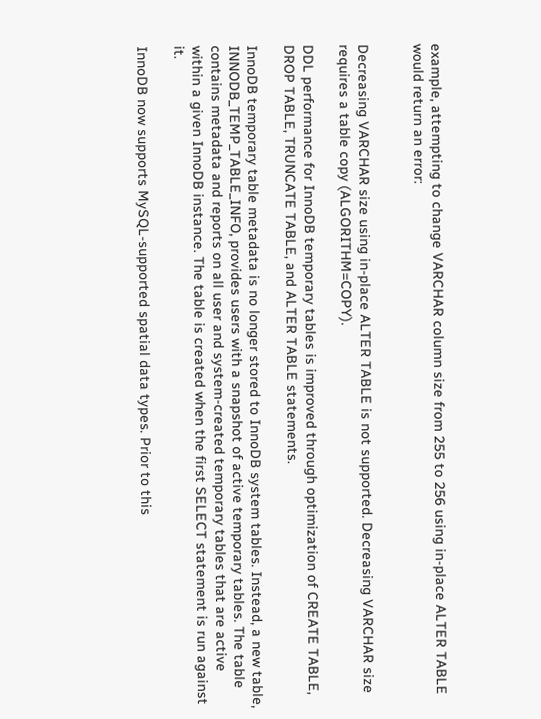example, attempting to change VARCHAR column size from 255 to 256 using in-place ALTER TABLE would return an error:


Decreasing VARCHAR size using in-place ALTER TABLE is not supported. Decreasing VARCHAR size requires a table copy (ALGORITHM=COPY).

DDL performance for InnoDB temporary tables is improved through optimization of CREATE TABLE, DROP TABLE, TRUNCATE TABLE, and ALTER TABLE statements.

InnoDB temporary table metadata is no longer stored to InnoDB system tables. Instead, a new table, INNODB_TEMP_TABLE_INFO, provides users with a snapshot of active temporary tables. The table contains metadata and reports on all user and system-created temporary tables that are active within a given InnoDB instance. The table is created when the first SELECT statement is run against it.

InnoDB now supports MySQL-supported spatial data types. Prior to this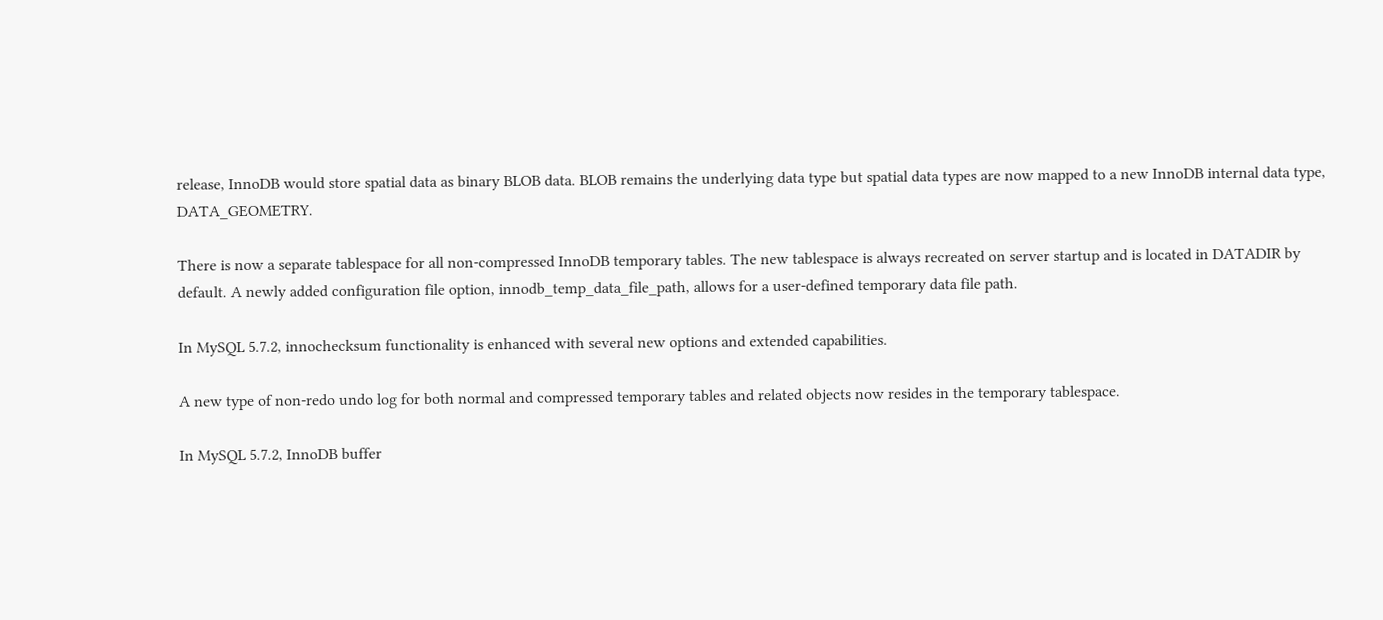release, InnoDB would store spatial data as binary BLOB data. BLOB remains the underlying data type but spatial data types are now mapped to a new InnoDB internal data type, DATA_GEOMETRY.

There is now a separate tablespace for all non-compressed InnoDB temporary tables. The new tablespace is always recreated on server startup and is located in DATADIR by default. A newly added configuration file option, innodb_temp_data_file_path, allows for a user-defined temporary data file path.

In MySQL 5.7.2, innochecksum functionality is enhanced with several new options and extended capabilities.

A new type of non-redo undo log for both normal and compressed temporary tables and related objects now resides in the temporary tablespace.

In MySQL 5.7.2, InnoDB buffer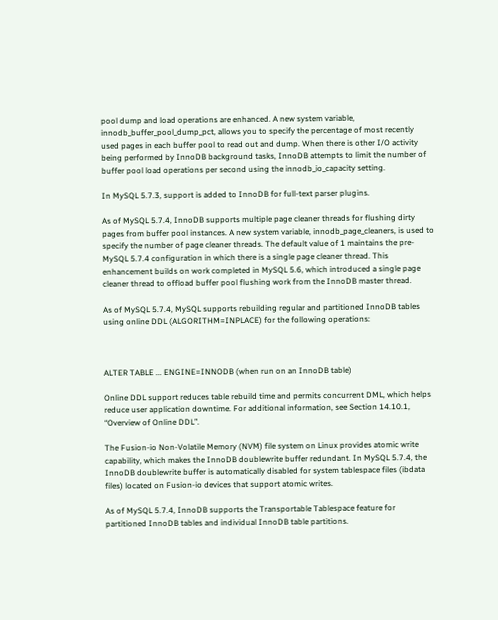pool dump and load operations are enhanced. A new system variable, innodb_buffer_pool_dump_pct, allows you to specify the percentage of most recently used pages in each buffer pool to read out and dump. When there is other I/O activity being performed by InnoDB background tasks, InnoDB attempts to limit the number of buffer pool load operations per second using the innodb_io_capacity setting.

In MySQL 5.7.3, support is added to InnoDB for full-text parser plugins.

As of MySQL 5.7.4, InnoDB supports multiple page cleaner threads for flushing dirty pages from buffer pool instances. A new system variable, innodb_page_cleaners, is used to specify the number of page cleaner threads. The default value of 1 maintains the pre-MySQL 5.7.4 configuration in which there is a single page cleaner thread. This enhancement builds on work completed in MySQL 5.6, which introduced a single page cleaner thread to offload buffer pool flushing work from the InnoDB master thread.

As of MySQL 5.7.4, MySQL supports rebuilding regular and partitioned InnoDB tables using online DDL (ALGORITHM=INPLACE) for the following operations:



ALTER TABLE ... ENGINE=INNODB (when run on an InnoDB table)

Online DDL support reduces table rebuild time and permits concurrent DML, which helps reduce user application downtime. For additional information, see Section 14.10.1, “Overview of Online DDL”.

The Fusion-io Non-Volatile Memory (NVM) file system on Linux provides atomic write capability, which makes the InnoDB doublewrite buffer redundant. In MySQL 5.7.4, the InnoDB doublewrite buffer is automatically disabled for system tablespace files (ibdata files) located on Fusion-io devices that support atomic writes.

As of MySQL 5.7.4, InnoDB supports the Transportable Tablespace feature for partitioned InnoDB tables and individual InnoDB table partitions.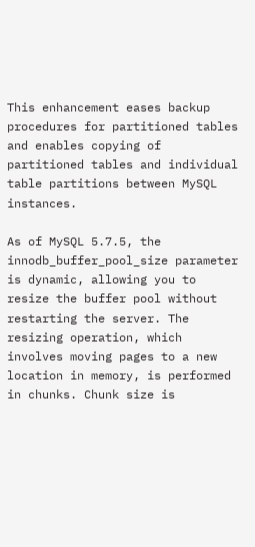This enhancement eases backup procedures for partitioned tables and enables copying of partitioned tables and individual table partitions between MySQL instances.

As of MySQL 5.7.5, the innodb_buffer_pool_size parameter is dynamic, allowing you to resize the buffer pool without restarting the server. The resizing operation, which involves moving pages to a new location in memory, is performed in chunks. Chunk size is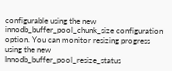configurable using the new innodb_buffer_pool_chunk_size configuration option. You can monitor resizing progress using the new Innodb_buffer_pool_resize_status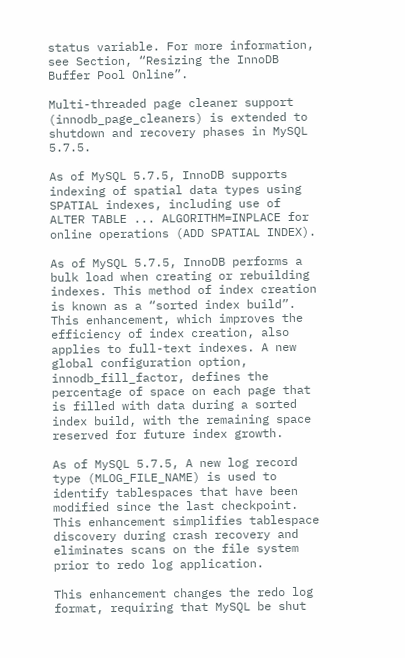status variable. For more information, see Section, “Resizing the InnoDB Buffer Pool Online”.

Multi-threaded page cleaner support (innodb_page_cleaners) is extended to shutdown and recovery phases in MySQL 5.7.5.

As of MySQL 5.7.5, InnoDB supports indexing of spatial data types using SPATIAL indexes, including use of ALTER TABLE ... ALGORITHM=INPLACE for online operations (ADD SPATIAL INDEX).

As of MySQL 5.7.5, InnoDB performs a bulk load when creating or rebuilding indexes. This method of index creation is known as a “sorted index build”. This enhancement, which improves the efficiency of index creation, also applies to full-text indexes. A new global configuration option, innodb_fill_factor, defines the percentage of space on each page that is filled with data during a sorted index build, with the remaining space reserved for future index growth.

As of MySQL 5.7.5, A new log record type (MLOG_FILE_NAME) is used to identify tablespaces that have been modified since the last checkpoint. This enhancement simplifies tablespace discovery during crash recovery and eliminates scans on the file system prior to redo log application.

This enhancement changes the redo log format, requiring that MySQL be shut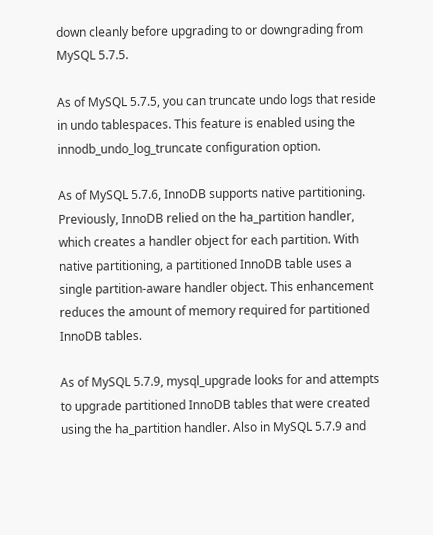down cleanly before upgrading to or downgrading from MySQL 5.7.5.

As of MySQL 5.7.5, you can truncate undo logs that reside in undo tablespaces. This feature is enabled using the innodb_undo_log_truncate configuration option.

As of MySQL 5.7.6, InnoDB supports native partitioning. Previously, InnoDB relied on the ha_partition handler, which creates a handler object for each partition. With native partitioning, a partitioned InnoDB table uses a single partition-aware handler object. This enhancement reduces the amount of memory required for partitioned InnoDB tables.

As of MySQL 5.7.9, mysql_upgrade looks for and attempts to upgrade partitioned InnoDB tables that were created using the ha_partition handler. Also in MySQL 5.7.9 and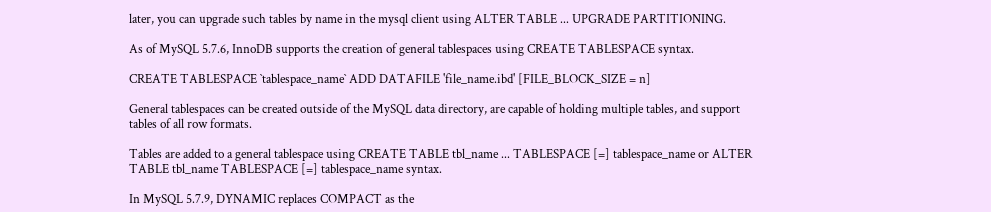later, you can upgrade such tables by name in the mysql client using ALTER TABLE ... UPGRADE PARTITIONING.

As of MySQL 5.7.6, InnoDB supports the creation of general tablespaces using CREATE TABLESPACE syntax.

CREATE TABLESPACE `tablespace_name` ADD DATAFILE 'file_name.ibd' [FILE_BLOCK_SIZE = n]

General tablespaces can be created outside of the MySQL data directory, are capable of holding multiple tables, and support tables of all row formats.

Tables are added to a general tablespace using CREATE TABLE tbl_name ... TABLESPACE [=] tablespace_name or ALTER TABLE tbl_name TABLESPACE [=] tablespace_name syntax.

In MySQL 5.7.9, DYNAMIC replaces COMPACT as the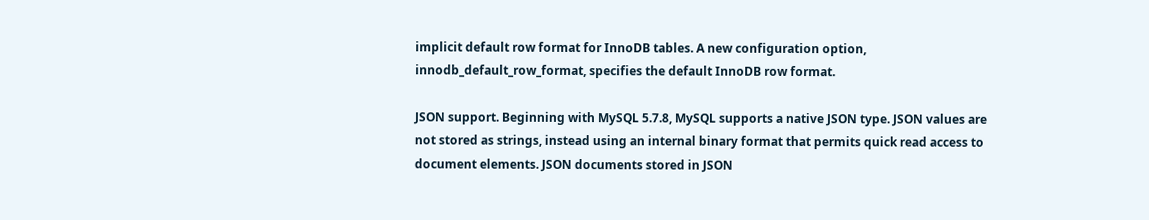implicit default row format for InnoDB tables. A new configuration option, innodb_default_row_format, specifies the default InnoDB row format.

JSON support. Beginning with MySQL 5.7.8, MySQL supports a native JSON type. JSON values are not stored as strings, instead using an internal binary format that permits quick read access to document elements. JSON documents stored in JSON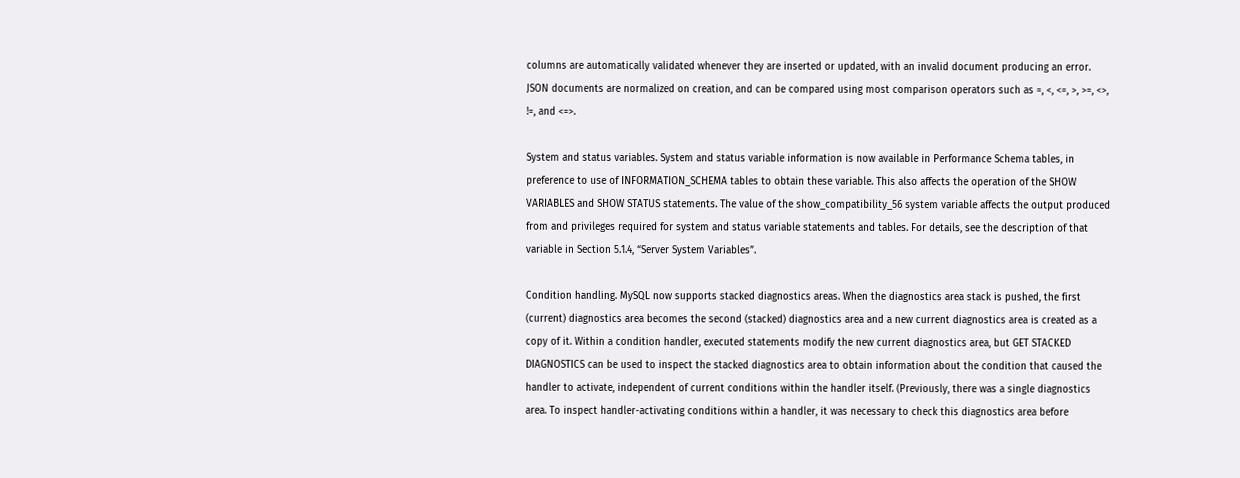columns are automatically validated whenever they are inserted or updated, with an invalid document producing an error. JSON documents are normalized on creation, and can be compared using most comparison operators such as =, <, <=, >, >=, <>, !=, and <=>.

System and status variables. System and status variable information is now available in Performance Schema tables, in preference to use of INFORMATION_SCHEMA tables to obtain these variable. This also affects the operation of the SHOW VARIABLES and SHOW STATUS statements. The value of the show_compatibility_56 system variable affects the output produced from and privileges required for system and status variable statements and tables. For details, see the description of that variable in Section 5.1.4, “Server System Variables”.

Condition handling. MySQL now supports stacked diagnostics areas. When the diagnostics area stack is pushed, the first (current) diagnostics area becomes the second (stacked) diagnostics area and a new current diagnostics area is created as a copy of it. Within a condition handler, executed statements modify the new current diagnostics area, but GET STACKED DIAGNOSTICS can be used to inspect the stacked diagnostics area to obtain information about the condition that caused the handler to activate, independent of current conditions within the handler itself. (Previously, there was a single diagnostics area. To inspect handler-activating conditions within a handler, it was necessary to check this diagnostics area before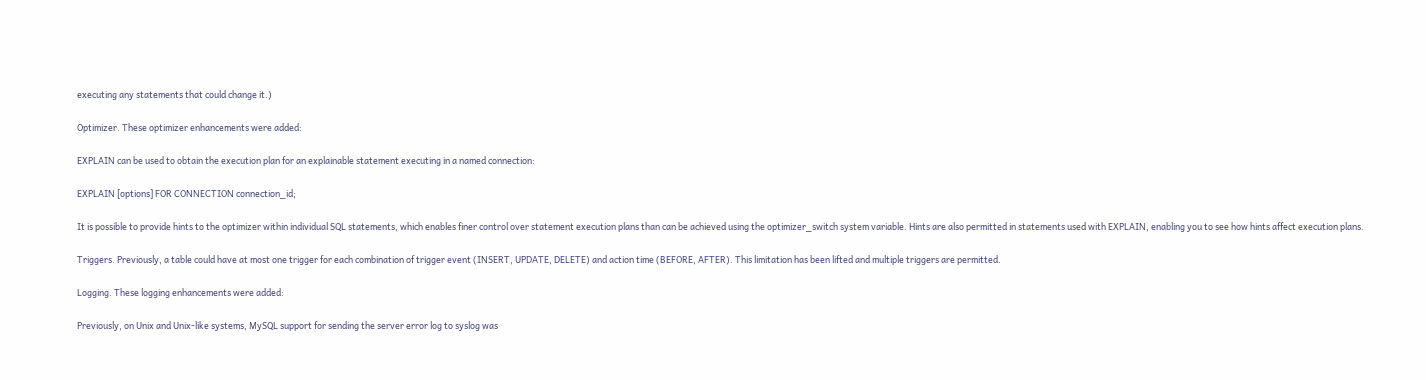executing any statements that could change it.)

Optimizer. These optimizer enhancements were added:

EXPLAIN can be used to obtain the execution plan for an explainable statement executing in a named connection:

EXPLAIN [options] FOR CONNECTION connection_id;

It is possible to provide hints to the optimizer within individual SQL statements, which enables finer control over statement execution plans than can be achieved using the optimizer_switch system variable. Hints are also permitted in statements used with EXPLAIN, enabling you to see how hints affect execution plans.

Triggers. Previously, a table could have at most one trigger for each combination of trigger event (INSERT, UPDATE, DELETE) and action time (BEFORE, AFTER). This limitation has been lifted and multiple triggers are permitted.

Logging. These logging enhancements were added:

Previously, on Unix and Unix-like systems, MySQL support for sending the server error log to syslog was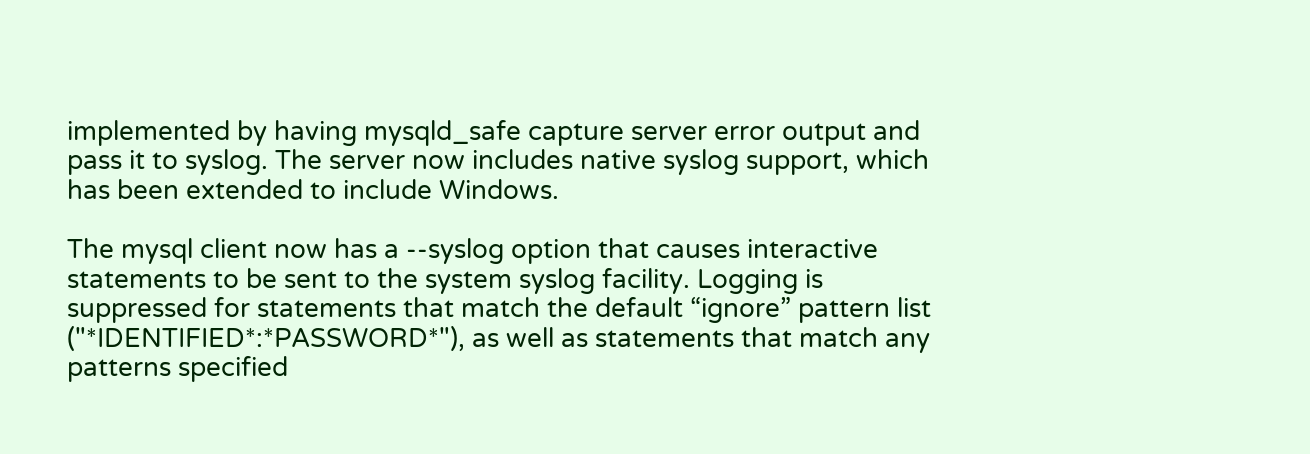implemented by having mysqld_safe capture server error output and pass it to syslog. The server now includes native syslog support, which has been extended to include Windows.

The mysql client now has a --syslog option that causes interactive statements to be sent to the system syslog facility. Logging is suppressed for statements that match the default “ignore” pattern list ("*IDENTIFIED*:*PASSWORD*"), as well as statements that match any patterns specified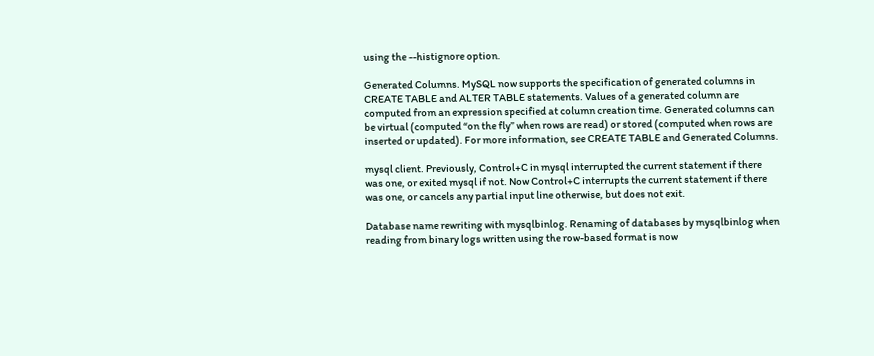using the --histignore option.

Generated Columns. MySQL now supports the specification of generated columns in CREATE TABLE and ALTER TABLE statements. Values of a generated column are computed from an expression specified at column creation time. Generated columns can be virtual (computed “on the fly” when rows are read) or stored (computed when rows are inserted or updated). For more information, see CREATE TABLE and Generated Columns.

mysql client. Previously, Control+C in mysql interrupted the current statement if there was one, or exited mysql if not. Now Control+C interrupts the current statement if there was one, or cancels any partial input line otherwise, but does not exit.

Database name rewriting with mysqlbinlog. Renaming of databases by mysqlbinlog when reading from binary logs written using the row-based format is now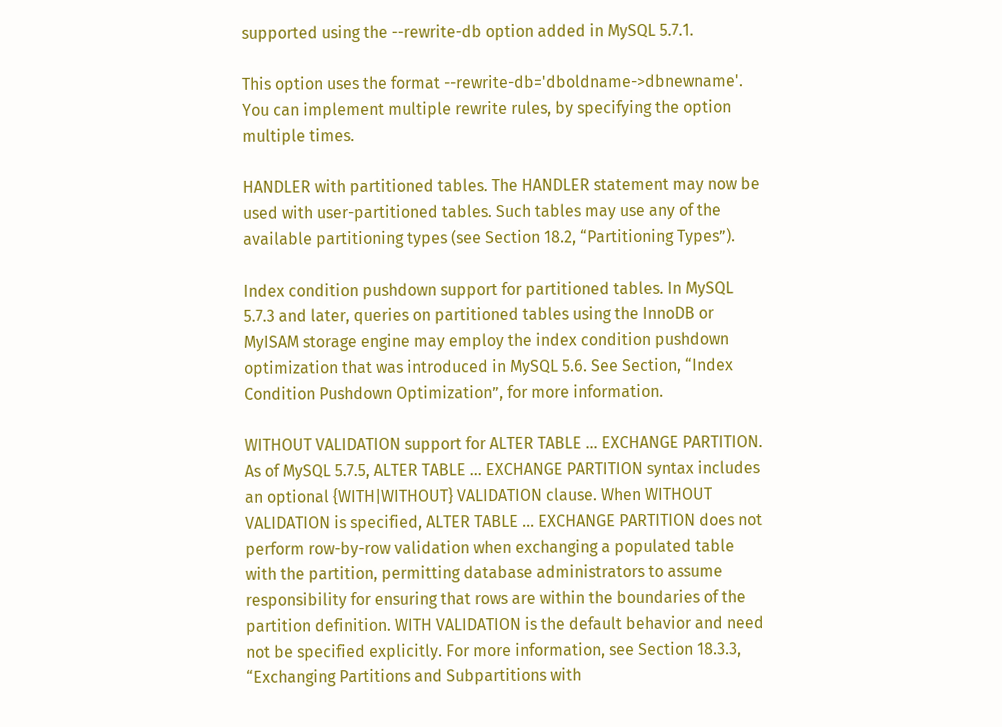supported using the --rewrite-db option added in MySQL 5.7.1.

This option uses the format --rewrite-db='dboldname->dbnewname'. You can implement multiple rewrite rules, by specifying the option multiple times.

HANDLER with partitioned tables. The HANDLER statement may now be used with user-partitioned tables. Such tables may use any of the available partitioning types (see Section 18.2, “Partitioning Types”).

Index condition pushdown support for partitioned tables. In MySQL 5.7.3 and later, queries on partitioned tables using the InnoDB or MyISAM storage engine may employ the index condition pushdown optimization that was introduced in MySQL 5.6. See Section, “Index Condition Pushdown Optimization”, for more information.

WITHOUT VALIDATION support for ALTER TABLE ... EXCHANGE PARTITION. As of MySQL 5.7.5, ALTER TABLE ... EXCHANGE PARTITION syntax includes an optional {WITH|WITHOUT} VALIDATION clause. When WITHOUT VALIDATION is specified, ALTER TABLE ... EXCHANGE PARTITION does not perform row-by-row validation when exchanging a populated table with the partition, permitting database administrators to assume responsibility for ensuring that rows are within the boundaries of the partition definition. WITH VALIDATION is the default behavior and need not be specified explicitly. For more information, see Section 18.3.3, “Exchanging Partitions and Subpartitions with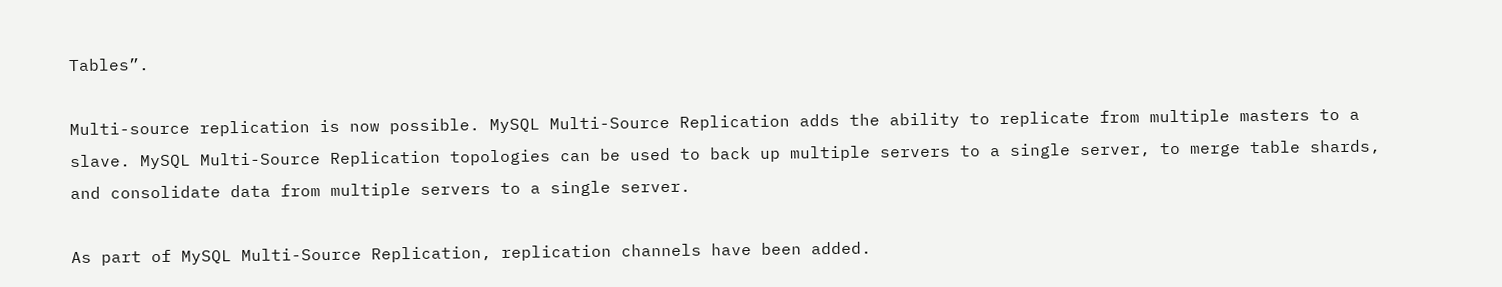Tables”.

Multi-source replication is now possible. MySQL Multi-Source Replication adds the ability to replicate from multiple masters to a slave. MySQL Multi-Source Replication topologies can be used to back up multiple servers to a single server, to merge table shards, and consolidate data from multiple servers to a single server.

As part of MySQL Multi-Source Replication, replication channels have been added.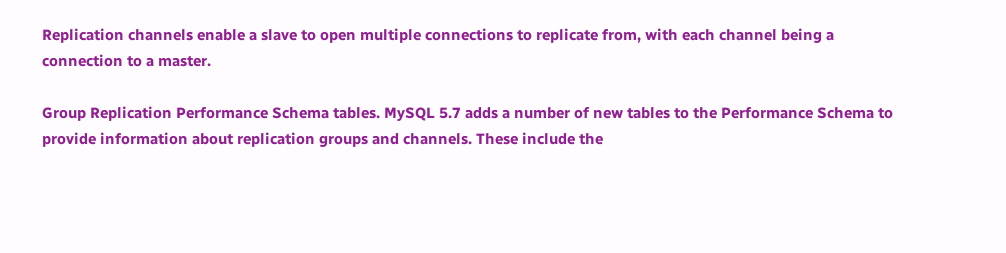Replication channels enable a slave to open multiple connections to replicate from, with each channel being a connection to a master.

Group Replication Performance Schema tables. MySQL 5.7 adds a number of new tables to the Performance Schema to provide information about replication groups and channels. These include the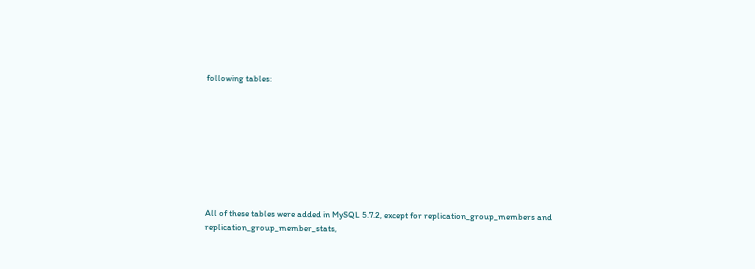following tables:









All of these tables were added in MySQL 5.7.2, except for replication_group_members and replication_group_member_stats,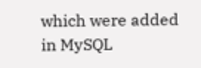which were added in MySQL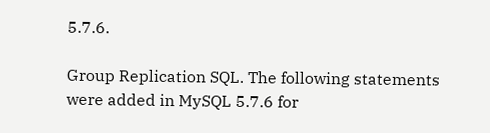5.7.6.

Group Replication SQL. The following statements were added in MySQL 5.7.6 for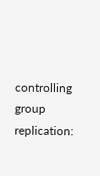controlling group replication: